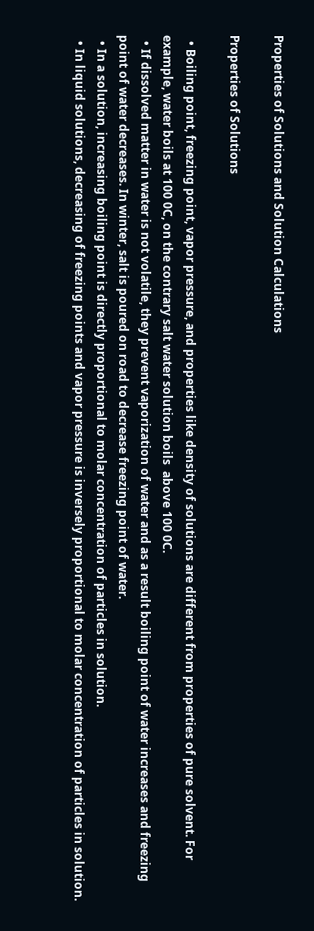Properties of Solutions and Solution Calculations

Properties of Solutions

  • Boiling point, freezing point, vapor pressure, and properties like density of solutions are different from properties of pure solvent. For example, water boils at 100 0C, on the contrary salt water solution boils  above 100 0C.
  • If dissolved matter in water is not volatile, they prevent vaporization of water and as a result boiling point of water increases and freezing point of water decreases. In winter, salt is poured on road to decrease freezing point of water.
  • In a solution, increasing boiling point is directly proportional to molar concentration of particles in solution.
  • In liquid solutions, decreasing of freezing points and vapor pressure is inversely proportional to molar concentration of particles in solution.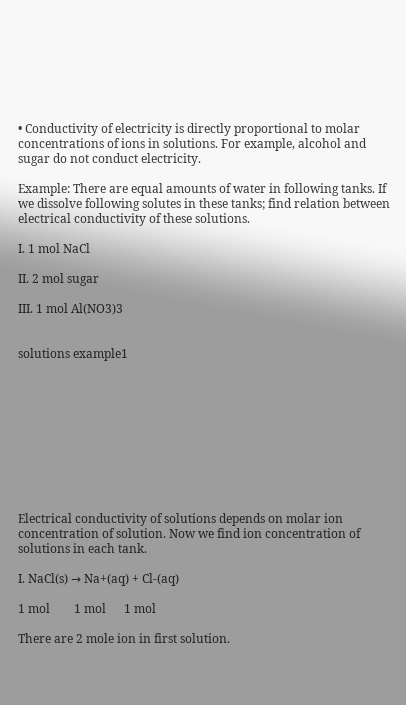• Conductivity of electricity is directly proportional to molar concentrations of ions in solutions. For example, alcohol and sugar do not conduct electricity.

Example: There are equal amounts of water in following tanks. If we dissolve following solutes in these tanks; find relation between electrical conductivity of these solutions.

I. 1 mol NaCl

II. 2 mol sugar

III. 1 mol Al(NO3)3


solutions example1










Electrical conductivity of solutions depends on molar ion concentration of solution. Now we find ion concentration of solutions in each tank.

I. NaCl(s) → Na+(aq) + Cl-(aq)

1 mol        1 mol      1 mol

There are 2 mole ion in first solution.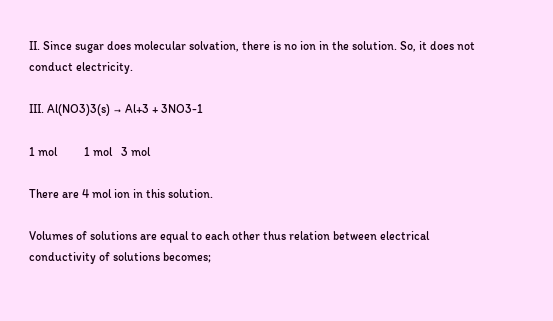II. Since sugar does molecular solvation, there is no ion in the solution. So, it does not conduct electricity.

III. Al(NO3)3(s) → Al+3 + 3NO3-1

1 mol         1 mol   3 mol

There are 4 mol ion in this solution.

Volumes of solutions are equal to each other thus relation between electrical conductivity of solutions becomes;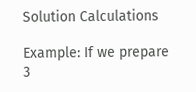Solution Calculations

Example: If we prepare 3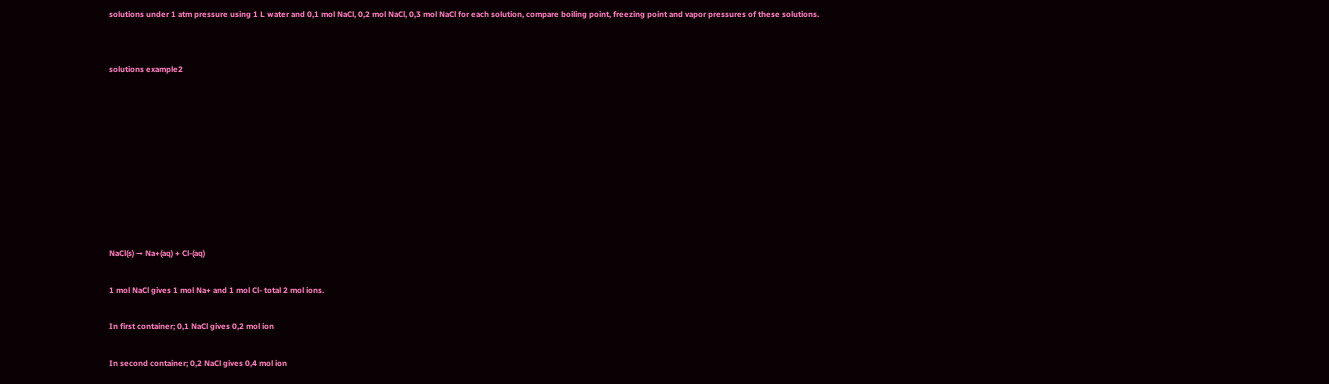solutions under 1 atm pressure using 1 L water and 0,1 mol NaCl, 0,2 mol NaCl, 0,3 mol NaCl for each solution, compare boiling point, freezing point and vapor pressures of these solutions.


solutions example2









NaCl(s) → Na+(aq) + Cl-(aq)

1 mol NaCl gives 1 mol Na+ and 1 mol Cl- total 2 mol ions.

In first container; 0,1 NaCl gives 0,2 mol ion

In second container; 0,2 NaCl gives 0,4 mol ion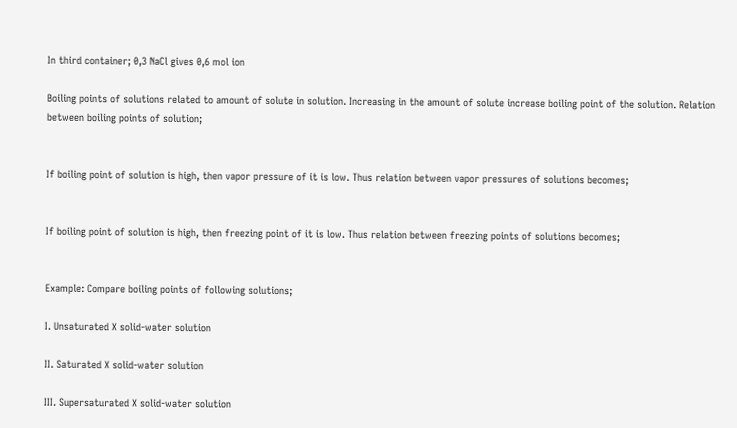In third container; 0,3 NaCl gives 0,6 mol ion

Boiling points of solutions related to amount of solute in solution. Increasing in the amount of solute increase boiling point of the solution. Relation between boiling points of solution;


If boiling point of solution is high, then vapor pressure of it is low. Thus relation between vapor pressures of solutions becomes;


If boiling point of solution is high, then freezing point of it is low. Thus relation between freezing points of solutions becomes;


Example: Compare boiling points of following solutions;

I. Unsaturated X solid-water solution

II. Saturated X solid-water solution

III. Supersaturated X solid-water solution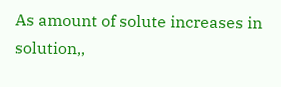As amount of solute increases in solution,,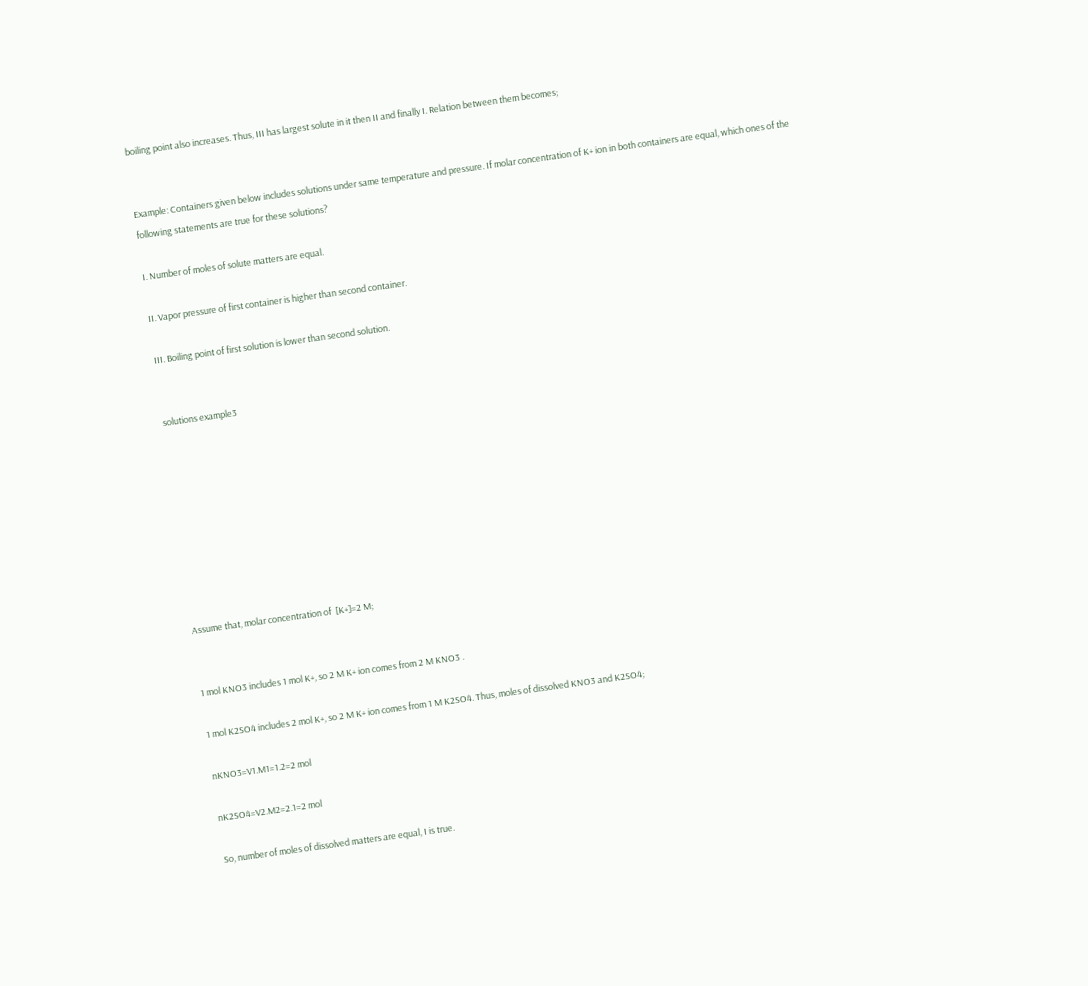boiling point also increases. Thus, III has largest solute in it then II and finally I. Relation between them becomes;


Example: Containers given below includes solutions under same temperature and pressure. If molar concentration of K+ ion in both containers are equal, which ones of the following statements are true for these solutions?

I. Number of moles of solute matters are equal.

II. Vapor pressure of first container is higher than second container.

III. Boiling point of first solution is lower than second solution.


solutions example3









Assume that, molar concentration of  [K+]=2 M;


1 mol KNO3 includes 1 mol K+, so 2 M K+ ion comes from 2 M KNO3 .

1 mol K2SO4 includes 2 mol K+, so 2 M K+ ion comes from 1 M K2SO4. Thus, moles of dissolved KNO3 and K2SO4;

nKNO3=V1.M1=1.2=2 mol

nK2SO4=V2.M2=2.1=2 mol

So, number of moles of dissolved matters are equal, I is true.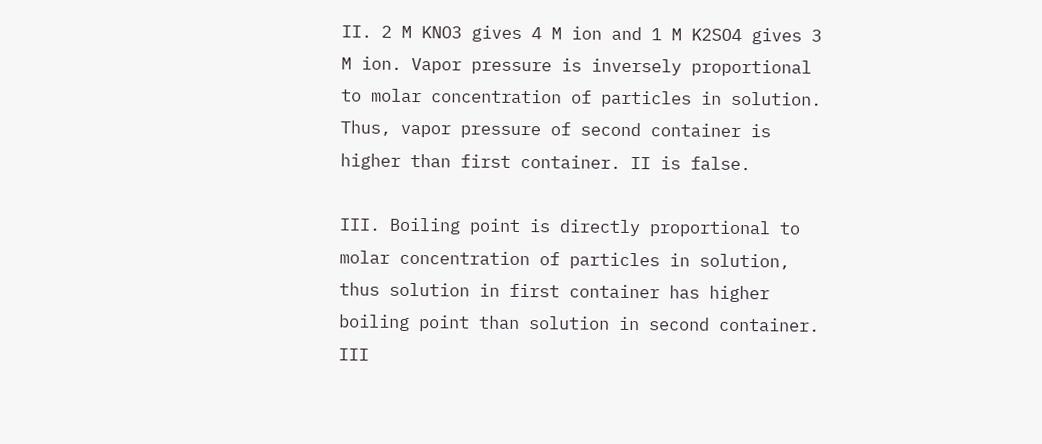II. 2 M KNO3 gives 4 M ion and 1 M K2SO4 gives 3 M ion. Vapor pressure is inversely proportional to molar concentration of particles in solution. Thus, vapor pressure of second container is higher than first container. II is false.

III. Boiling point is directly proportional to molar concentration of particles in solution, thus solution in first container has higher boiling point than solution in second container. III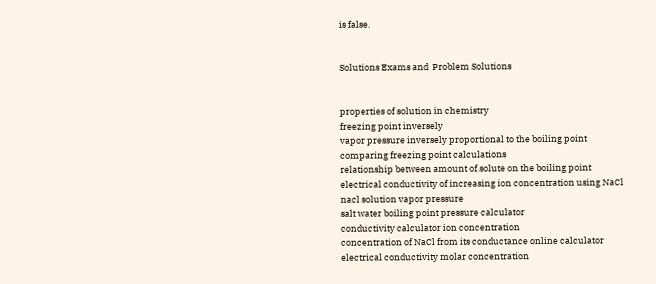is false.


Solutions Exams and  Problem Solutions


properties of solution in chemistry
freezing point inversely
vapor pressure inversely proportional to the boiling point
comparing freezing point calculations
relationship between amount of solute on the boiling point
electrical conductivity of increasing ion concentration using NaCl
nacl solution vapor pressure
salt water boiling point pressure calculator
conductivity calculator ion concentration
concentration of NaCl from its conductance online calculator
electrical conductivity molar concentration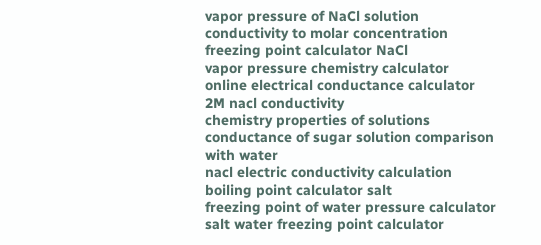vapor pressure of NaCl solution
conductivity to molar concentration
freezing point calculator NaCl
vapor pressure chemistry calculator
online electrical conductance calculator
2M nacl conductivity
chemistry properties of solutions
conductance of sugar solution comparison with water
nacl electric conductivity calculation
boiling point calculator salt
freezing point of water pressure calculator
salt water freezing point calculator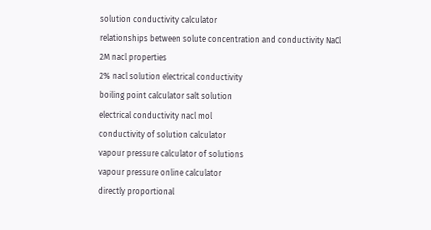solution conductivity calculator
relationships between solute concentration and conductivity NaCl
2M nacl properties
2% nacl solution electrical conductivity
boiling point calculator salt solution
electrical conductivity nacl mol
conductivity of solution calculator
vapour pressure calculator of solutions
vapour pressure online calculator
directly proportional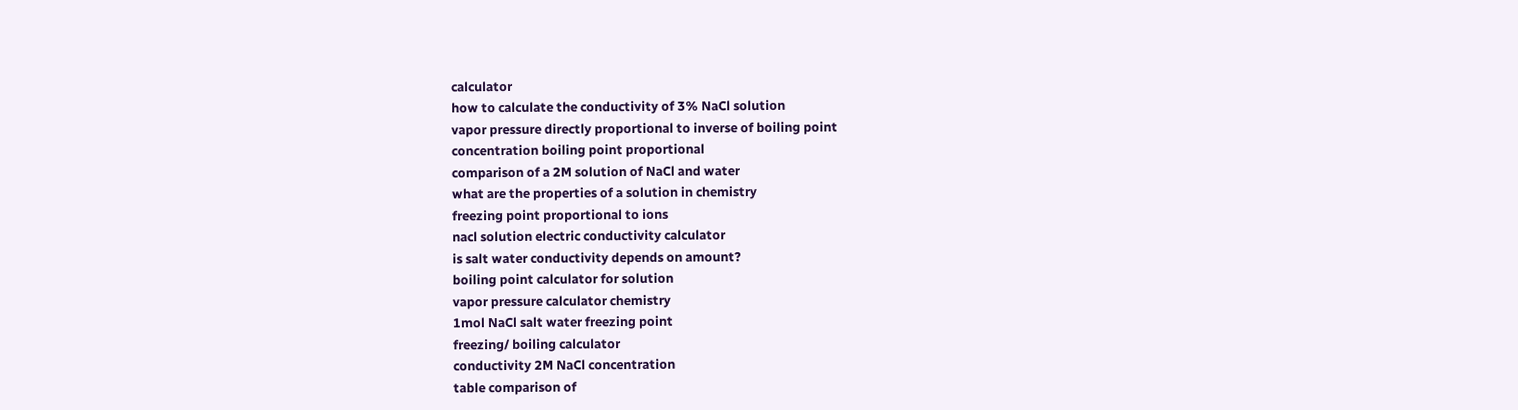calculator
how to calculate the conductivity of 3% NaCl solution
vapor pressure directly proportional to inverse of boiling point
concentration boiling point proportional
comparison of a 2M solution of NaCl and water
what are the properties of a solution in chemistry
freezing point proportional to ions
nacl solution electric conductivity calculator
is salt water conductivity depends on amount?
boiling point calculator for solution
vapor pressure calculator chemistry
1mol NaCl salt water freezing point
freezing/ boiling calculator
conductivity 2M NaCl concentration
table comparison of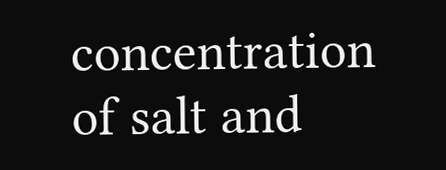concentration of salt and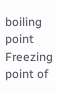boiling point
Freezing point of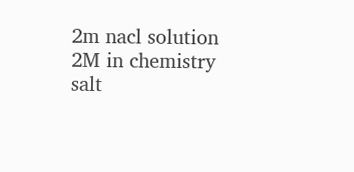2m nacl solution
2M in chemistry
salt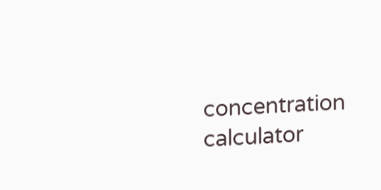concentration calculator